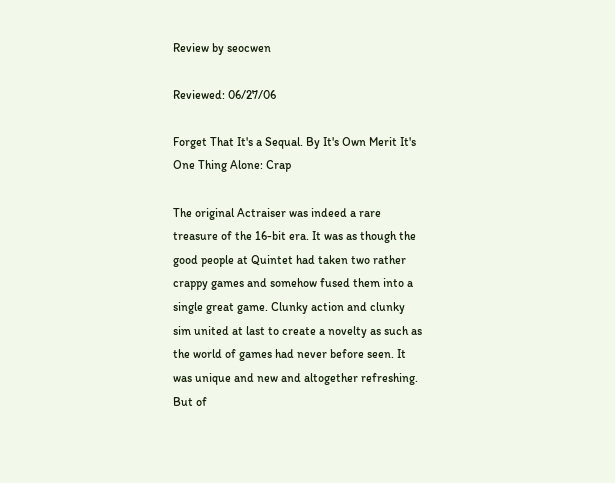Review by seocwen

Reviewed: 06/27/06

Forget That It's a Sequal. By It's Own Merit It's One Thing Alone: Crap

The original Actraiser was indeed a rare treasure of the 16-bit era. It was as though the good people at Quintet had taken two rather crappy games and somehow fused them into a single great game. Clunky action and clunky sim united at last to create a novelty as such as the world of games had never before seen. It was unique and new and altogether refreshing. But of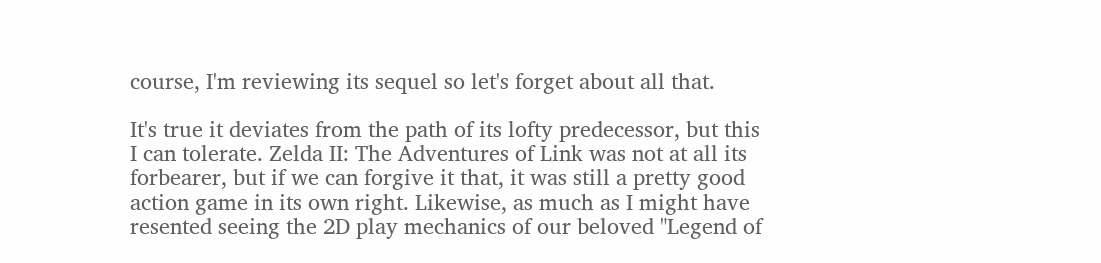course, I'm reviewing its sequel so let's forget about all that.

It's true it deviates from the path of its lofty predecessor, but this I can tolerate. Zelda II: The Adventures of Link was not at all its forbearer, but if we can forgive it that, it was still a pretty good action game in its own right. Likewise, as much as I might have resented seeing the 2D play mechanics of our beloved "Legend of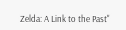Zelda: A Link to the Past"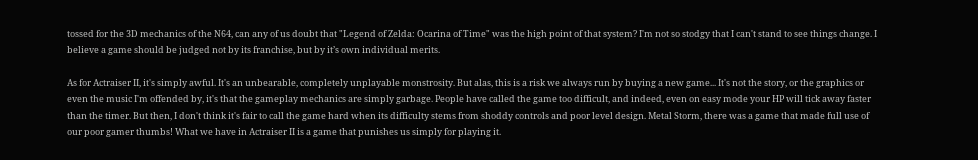tossed for the 3D mechanics of the N64, can any of us doubt that "Legend of Zelda: Ocarina of Time" was the high point of that system? I'm not so stodgy that I can't stand to see things change. I believe a game should be judged not by its franchise, but by it’s own individual merits.

As for Actraiser II, it's simply awful. It's an unbearable, completely unplayable monstrosity. But alas, this is a risk we always run by buying a new game... It's not the story, or the graphics or even the music I'm offended by, it's that the gameplay mechanics are simply garbage. People have called the game too difficult, and indeed, even on easy mode your HP will tick away faster than the timer. But then, I don't think it's fair to call the game hard when its difficulty stems from shoddy controls and poor level design. Metal Storm, there was a game that made full use of our poor gamer thumbs! What we have in Actraiser II is a game that punishes us simply for playing it.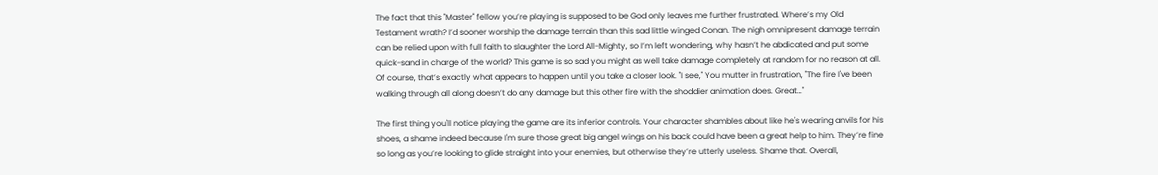The fact that this "Master" fellow you’re playing is supposed to be God only leaves me further frustrated. Where’s my Old Testament wrath? I’d sooner worship the damage terrain than this sad little winged Conan. The nigh omnipresent damage terrain can be relied upon with full faith to slaughter the Lord All-Mighty, so I’m left wondering, why hasn’t he abdicated and put some quick-sand in charge of the world? This game is so sad you might as well take damage completely at random for no reason at all. Of course, that’s exactly what appears to happen until you take a closer look. "I see," You mutter in frustration, "The fire I've been walking through all along doesn’t do any damage but this other fire with the shoddier animation does. Great…"

The first thing you'll notice playing the game are its inferior controls. Your character shambles about like he's wearing anvils for his shoes, a shame indeed because I'm sure those great big angel wings on his back could have been a great help to him. They’re fine so long as you’re looking to glide straight into your enemies, but otherwise they’re utterly useless. Shame that. Overall,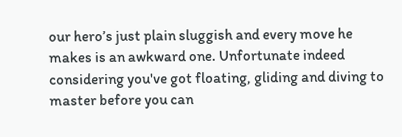our hero’s just plain sluggish and every move he makes is an awkward one. Unfortunate indeed considering you've got floating, gliding and diving to master before you can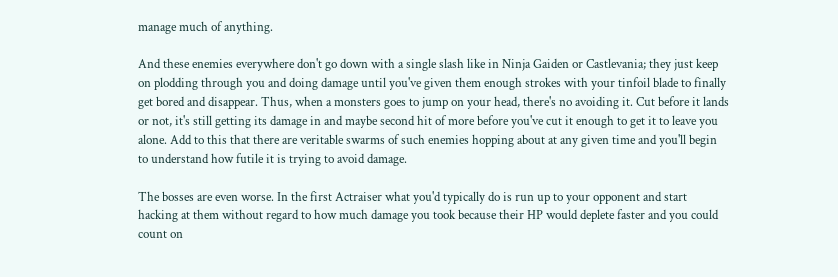manage much of anything.

And these enemies everywhere don't go down with a single slash like in Ninja Gaiden or Castlevania; they just keep on plodding through you and doing damage until you've given them enough strokes with your tinfoil blade to finally get bored and disappear. Thus, when a monsters goes to jump on your head, there's no avoiding it. Cut before it lands or not, it's still getting its damage in and maybe second hit of more before you've cut it enough to get it to leave you alone. Add to this that there are veritable swarms of such enemies hopping about at any given time and you'll begin to understand how futile it is trying to avoid damage.

The bosses are even worse. In the first Actraiser what you'd typically do is run up to your opponent and start hacking at them without regard to how much damage you took because their HP would deplete faster and you could count on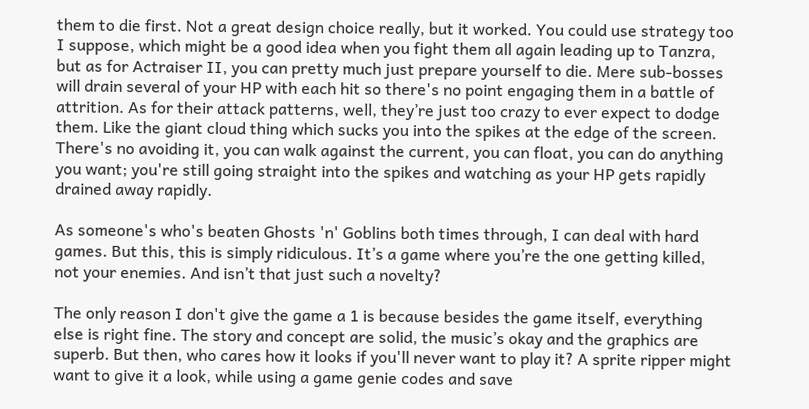them to die first. Not a great design choice really, but it worked. You could use strategy too I suppose, which might be a good idea when you fight them all again leading up to Tanzra, but as for Actraiser II, you can pretty much just prepare yourself to die. Mere sub-bosses will drain several of your HP with each hit so there's no point engaging them in a battle of attrition. As for their attack patterns, well, they’re just too crazy to ever expect to dodge them. Like the giant cloud thing which sucks you into the spikes at the edge of the screen. There's no avoiding it, you can walk against the current, you can float, you can do anything you want; you're still going straight into the spikes and watching as your HP gets rapidly drained away rapidly.

As someone's who's beaten Ghosts 'n' Goblins both times through, I can deal with hard games. But this, this is simply ridiculous. It’s a game where you’re the one getting killed, not your enemies. And isn’t that just such a novelty?

The only reason I don't give the game a 1 is because besides the game itself, everything else is right fine. The story and concept are solid, the music’s okay and the graphics are superb. But then, who cares how it looks if you'll never want to play it? A sprite ripper might want to give it a look, while using a game genie codes and save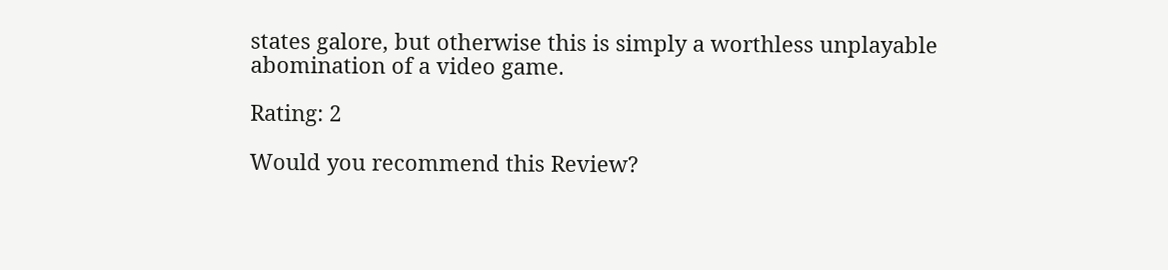states galore, but otherwise this is simply a worthless unplayable abomination of a video game.

Rating: 2

Would you recommend this Review?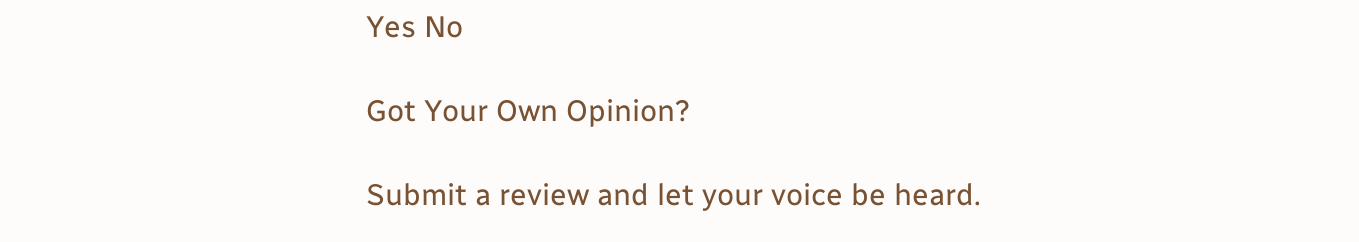Yes No

Got Your Own Opinion?

Submit a review and let your voice be heard.